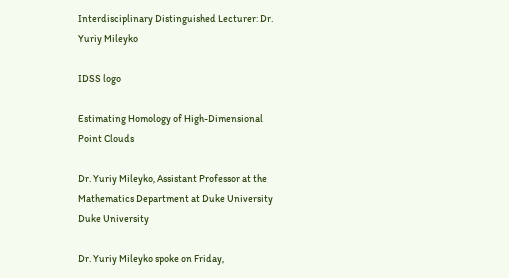Interdisciplinary Distinguished Lecturer: Dr. Yuriy Mileyko

IDSS logo

Estimating Homology of High-Dimensional Point Clouds

Dr. Yuriy Mileyko, Assistant Professor at the Mathematics Department at Duke University
Duke University

Dr. Yuriy Mileyko spoke on Friday,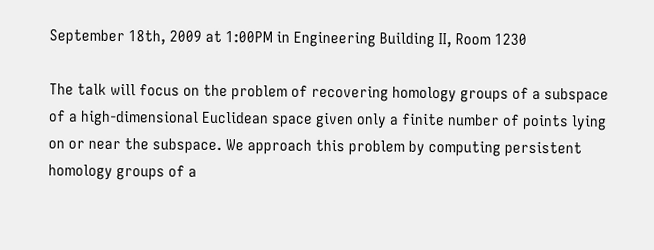September 18th, 2009 at 1:00PM in Engineering Building II, Room 1230

The talk will focus on the problem of recovering homology groups of a subspace of a high-dimensional Euclidean space given only a finite number of points lying on or near the subspace. We approach this problem by computing persistent homology groups of a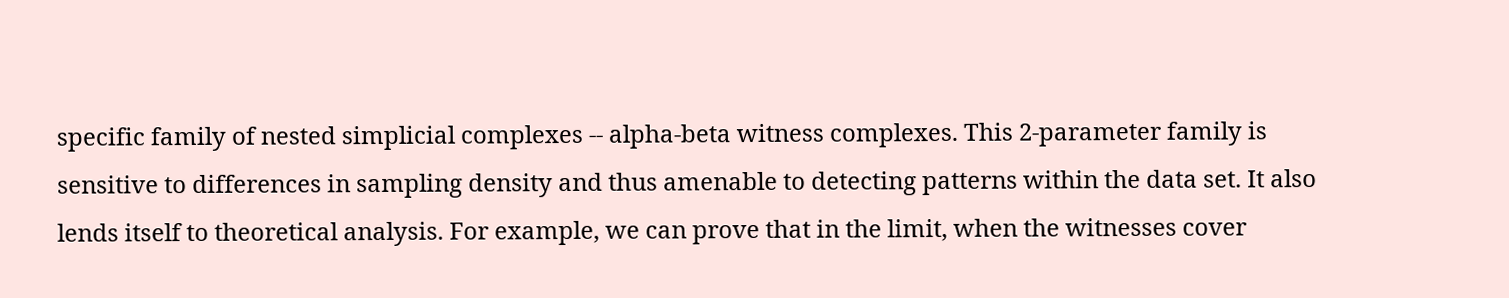specific family of nested simplicial complexes -- alpha-beta witness complexes. This 2-parameter family is sensitive to differences in sampling density and thus amenable to detecting patterns within the data set. It also lends itself to theoretical analysis. For example, we can prove that in the limit, when the witnesses cover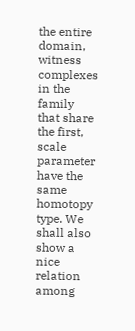the entire domain, witness complexes in the family that share the first, scale parameter have the same homotopy type. We shall also show a nice relation among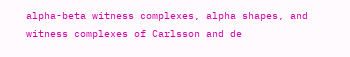alpha-beta witness complexes, alpha shapes, and witness complexes of Carlsson and de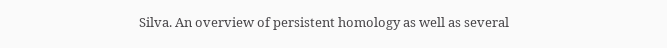Silva. An overview of persistent homology as well as several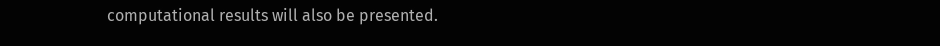computational results will also be presented.